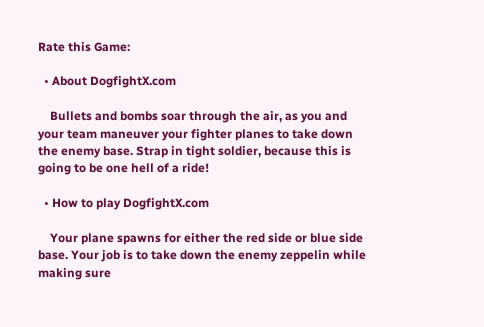Rate this Game:

  • About DogfightX.com

    Bullets and bombs soar through the air, as you and your team maneuver your fighter planes to take down the enemy base. Strap in tight soldier, because this is going to be one hell of a ride!

  • How to play DogfightX.com

    Your plane spawns for either the red side or blue side base. Your job is to take down the enemy zeppelin while making sure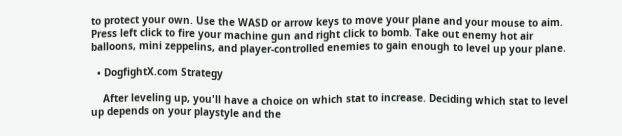to protect your own. Use the WASD or arrow keys to move your plane and your mouse to aim. Press left click to fire your machine gun and right click to bomb. Take out enemy hot air balloons, mini zeppelins, and player-controlled enemies to gain enough to level up your plane.

  • DogfightX.com Strategy

    After leveling up, you'll have a choice on which stat to increase. Deciding which stat to level up depends on your playstyle and the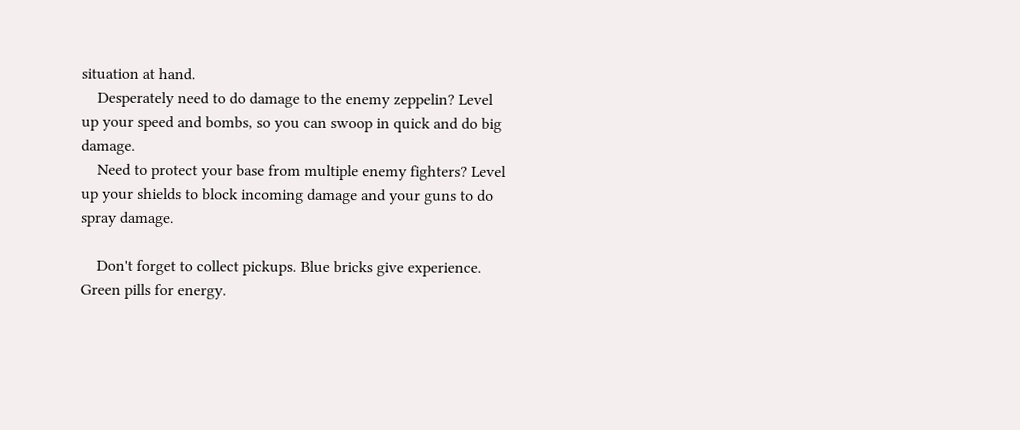situation at hand.
    Desperately need to do damage to the enemy zeppelin? Level up your speed and bombs, so you can swoop in quick and do big damage.
    Need to protect your base from multiple enemy fighters? Level up your shields to block incoming damage and your guns to do spray damage.

    Don't forget to collect pickups. Blue bricks give experience. Green pills for energy.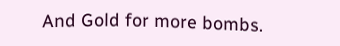And Gold for more bombs.